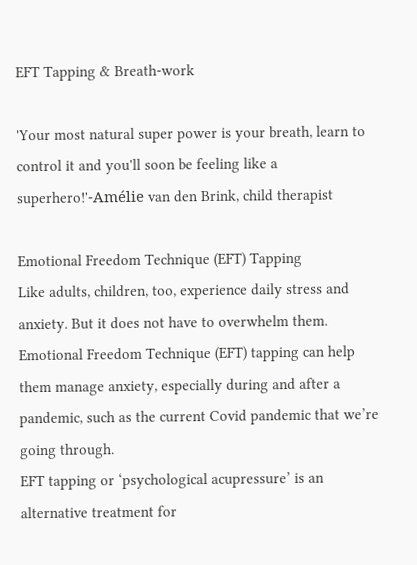EFT Tapping & Breath-work

'Your most natural super power is your breath, learn to control it and you'll soon be feeling like a superhero!'-Amélie van den Brink, child therapist

Emotional Freedom Technique (EFT) Tapping
Like adults, children, too, experience daily stress and anxiety. But it does not have to overwhelm them. Emotional Freedom Technique (EFT) tapping can help them manage anxiety, especially during and after a pandemic, such as the current Covid pandemic that we’re going through.
EFT tapping or ‘psychological acupressure’ is an alternative treatment for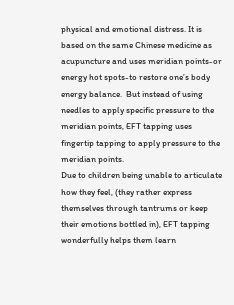physical and emotional distress. It is based on the same Chinese medicine as acupuncture and uses meridian points-or energy hot spots-to restore one’s body energy balance.  But instead of using needles to apply specific pressure to the meridian points, EFT tapping uses fingertip tapping to apply pressure to the meridian points.
Due to children being unable to articulate how they feel, (they rather express themselves through tantrums or keep their emotions bottled in), EFT tapping wonderfully helps them learn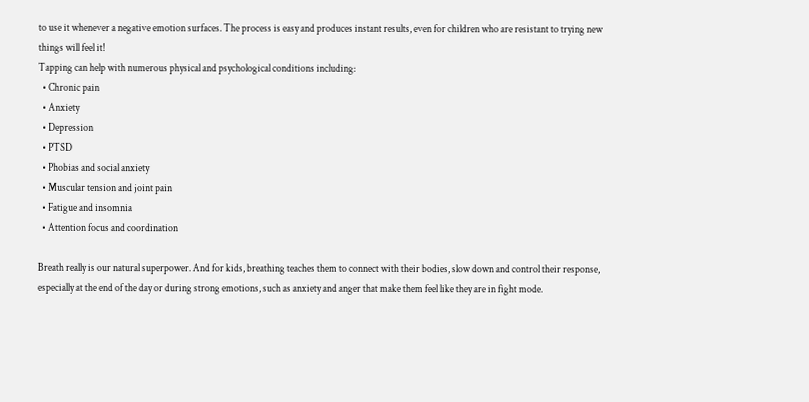to use it whenever a negative emotion surfaces. The process is easy and produces instant results, even for children who are resistant to trying new things will feel it!
Tapping can help with numerous physical and psychological conditions including:
  • Chronic pain
  • Anxiety
  • Depression
  • PTSD
  • Phobias and social anxiety
  • Muscular tension and joint pain
  • Fatigue and insomnia
  • Attention focus and coordination

Breath really is our natural superpower. And for kids, breathing teaches them to connect with their bodies, slow down and control their response, especially at the end of the day or during strong emotions, such as anxiety and anger that make them feel like they are in fight mode.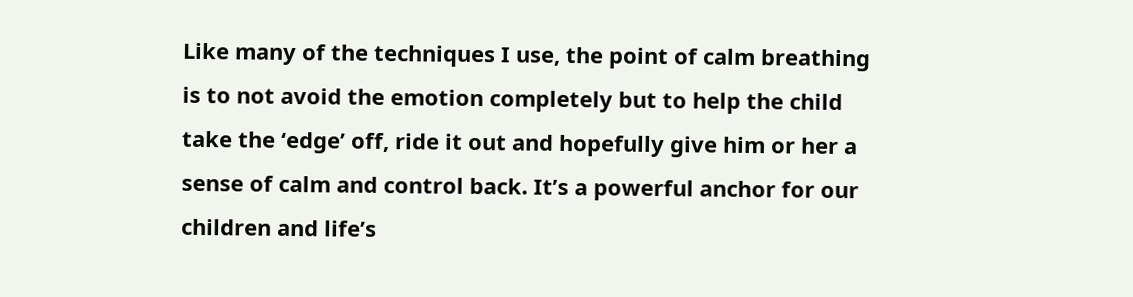Like many of the techniques I use, the point of calm breathing is to not avoid the emotion completely but to help the child take the ‘edge’ off, ride it out and hopefully give him or her a sense of calm and control back. It’s a powerful anchor for our children and life’s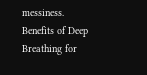messiness.
Benefits of Deep Breathing for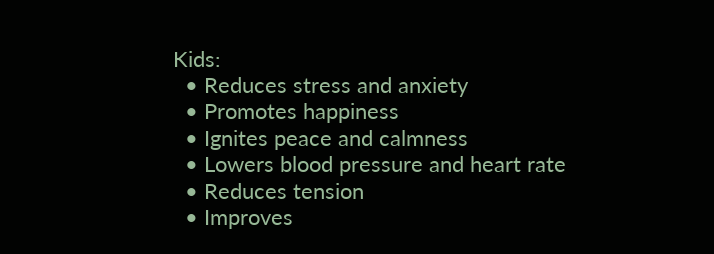Kids:
  • Reduces stress and anxiety
  • Promotes happiness
  • Ignites peace and calmness
  • Lowers blood pressure and heart rate
  • Reduces tension
  • Improves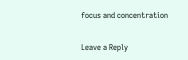focus and concentration


Leave a Reply